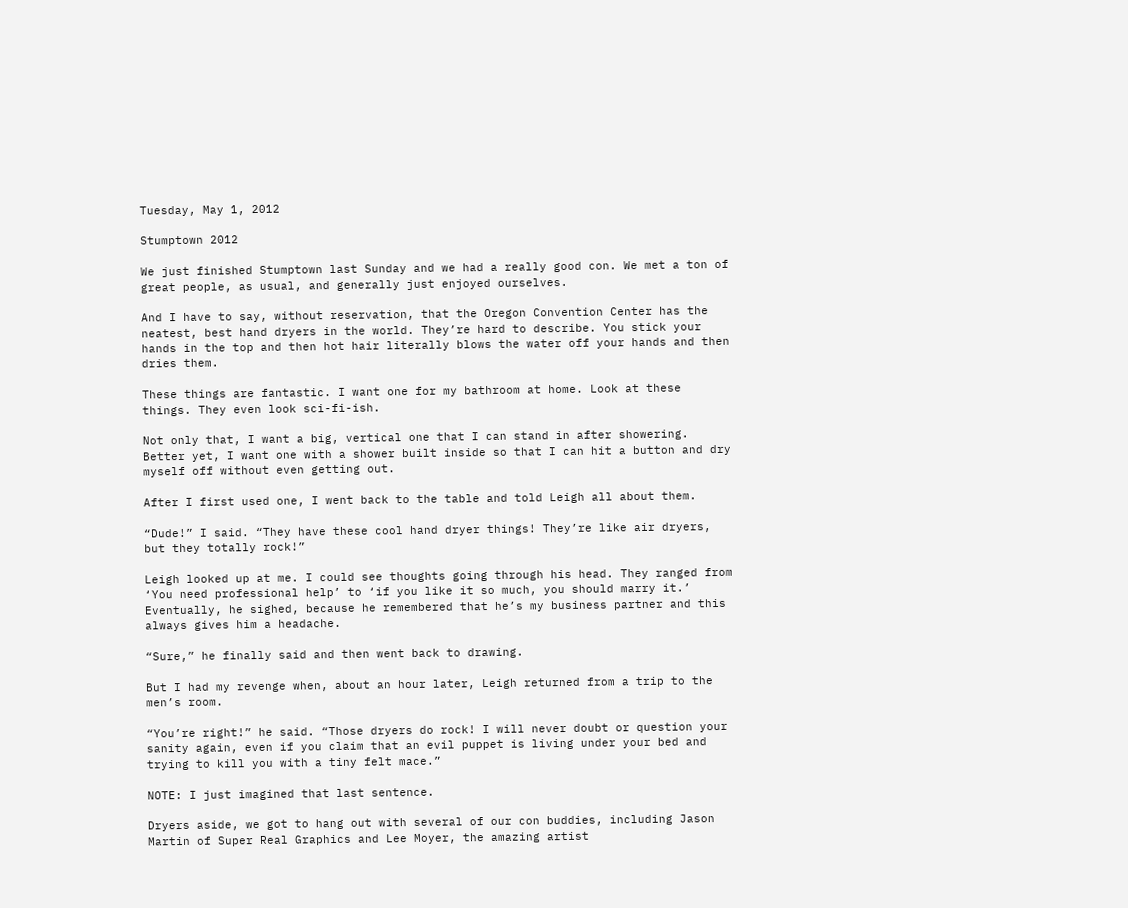Tuesday, May 1, 2012

Stumptown 2012

We just finished Stumptown last Sunday and we had a really good con. We met a ton of great people, as usual, and generally just enjoyed ourselves.

And I have to say, without reservation, that the Oregon Convention Center has the neatest, best hand dryers in the world. They’re hard to describe. You stick your hands in the top and then hot hair literally blows the water off your hands and then dries them.

These things are fantastic. I want one for my bathroom at home. Look at these things. They even look sci-fi-ish.

Not only that, I want a big, vertical one that I can stand in after showering. Better yet, I want one with a shower built inside so that I can hit a button and dry myself off without even getting out.

After I first used one, I went back to the table and told Leigh all about them.

“Dude!” I said. “They have these cool hand dryer things! They’re like air dryers, but they totally rock!”

Leigh looked up at me. I could see thoughts going through his head. They ranged from ‘You need professional help’ to ‘if you like it so much, you should marry it.’ Eventually, he sighed, because he remembered that he’s my business partner and this always gives him a headache.

“Sure,” he finally said and then went back to drawing.

But I had my revenge when, about an hour later, Leigh returned from a trip to the men’s room.

“You’re right!” he said. “Those dryers do rock! I will never doubt or question your sanity again, even if you claim that an evil puppet is living under your bed and trying to kill you with a tiny felt mace.”

NOTE: I just imagined that last sentence.

Dryers aside, we got to hang out with several of our con buddies, including Jason Martin of Super Real Graphics and Lee Moyer, the amazing artist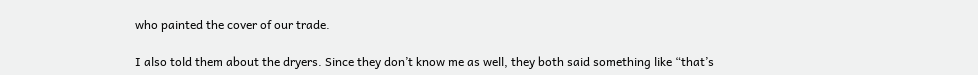who painted the cover of our trade.

I also told them about the dryers. Since they don’t know me as well, they both said something like “that’s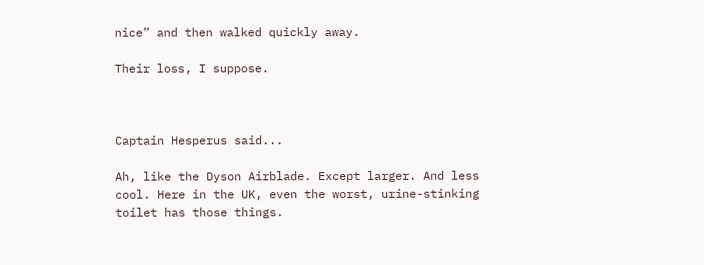nice” and then walked quickly away.

Their loss, I suppose.



Captain Hesperus said...

Ah, like the Dyson Airblade. Except larger. And less cool. Here in the UK, even the worst, urine-stinking toilet has those things.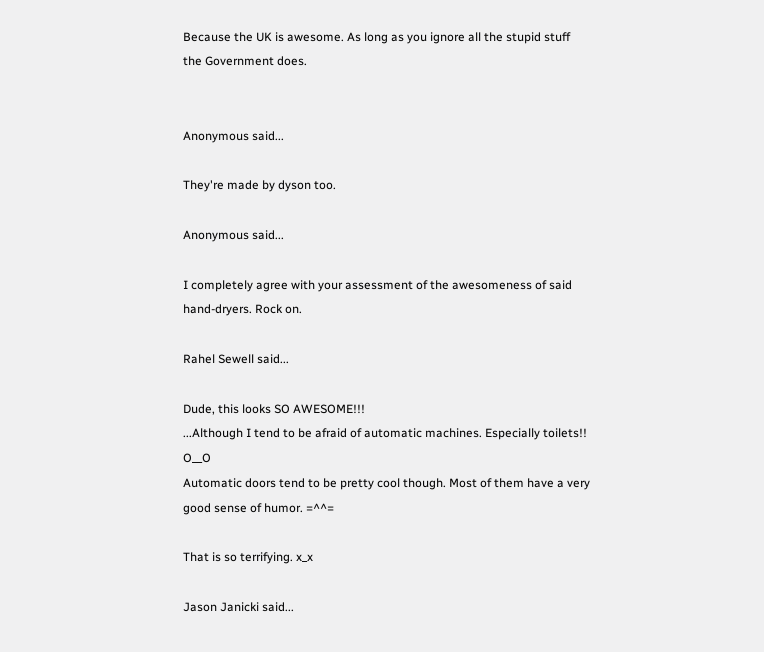Because the UK is awesome. As long as you ignore all the stupid stuff the Government does.


Anonymous said...

They're made by dyson too.

Anonymous said...

I completely agree with your assessment of the awesomeness of said hand-dryers. Rock on.

Rahel Sewell said...

Dude, this looks SO AWESOME!!!
...Although I tend to be afraid of automatic machines. Especially toilets!! O__O
Automatic doors tend to be pretty cool though. Most of them have a very good sense of humor. =^^=

That is so terrifying. x_x

Jason Janicki said...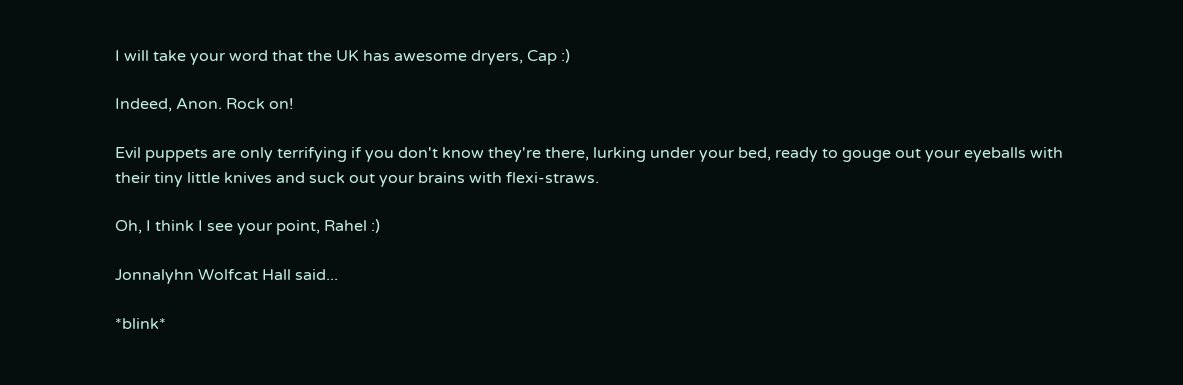I will take your word that the UK has awesome dryers, Cap :)

Indeed, Anon. Rock on!

Evil puppets are only terrifying if you don't know they're there, lurking under your bed, ready to gouge out your eyeballs with their tiny little knives and suck out your brains with flexi-straws.

Oh, I think I see your point, Rahel :)

Jonnalyhn Wolfcat Hall said...

*blink*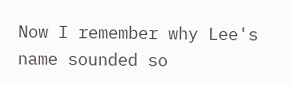Now I remember why Lee's name sounded so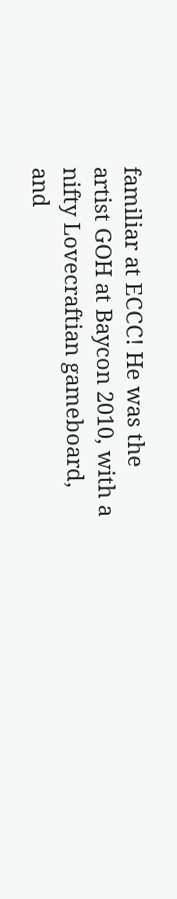familiar at ECCC! He was the artist GOH at Baycon 2010, with a nifty Lovecraftian gameboard, and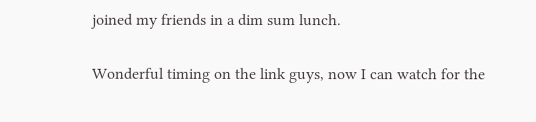joined my friends in a dim sum lunch.

Wonderful timing on the link guys, now I can watch for the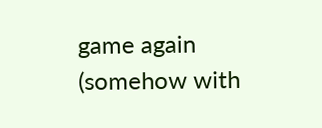game again (somehow with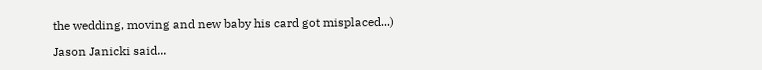the wedding, moving and new baby his card got misplaced...)

Jason Janicki said...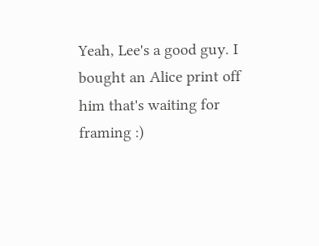Yeah, Lee's a good guy. I bought an Alice print off him that's waiting for framing :)